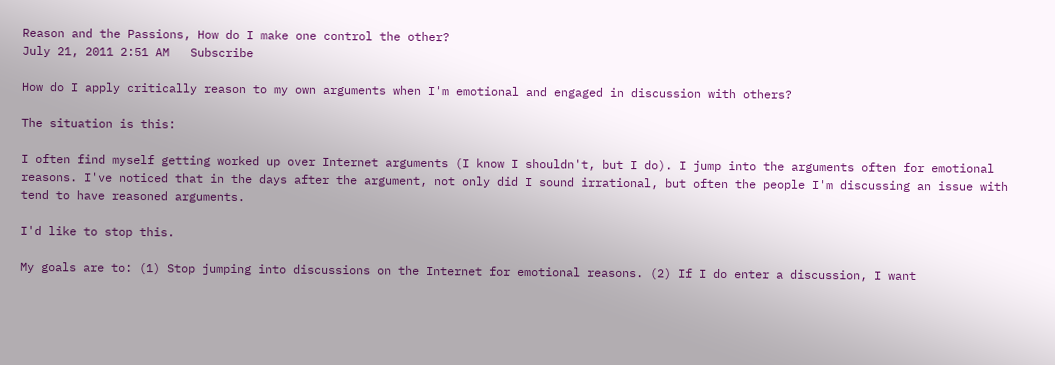Reason and the Passions, How do I make one control the other?
July 21, 2011 2:51 AM   Subscribe

How do I apply critically reason to my own arguments when I'm emotional and engaged in discussion with others?

The situation is this:

I often find myself getting worked up over Internet arguments (I know I shouldn't, but I do). I jump into the arguments often for emotional reasons. I've noticed that in the days after the argument, not only did I sound irrational, but often the people I'm discussing an issue with tend to have reasoned arguments.

I'd like to stop this.

My goals are to: (1) Stop jumping into discussions on the Internet for emotional reasons. (2) If I do enter a discussion, I want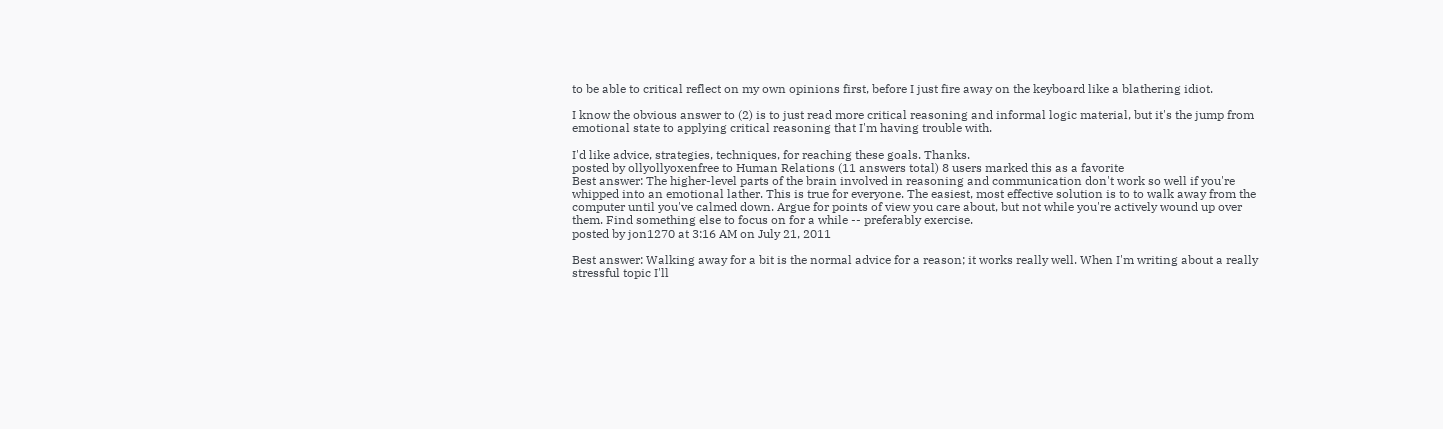to be able to critical reflect on my own opinions first, before I just fire away on the keyboard like a blathering idiot.

I know the obvious answer to (2) is to just read more critical reasoning and informal logic material, but it's the jump from emotional state to applying critical reasoning that I'm having trouble with.

I'd like advice, strategies, techniques, for reaching these goals. Thanks.
posted by ollyollyoxenfree to Human Relations (11 answers total) 8 users marked this as a favorite
Best answer: The higher-level parts of the brain involved in reasoning and communication don't work so well if you're whipped into an emotional lather. This is true for everyone. The easiest, most effective solution is to to walk away from the computer until you've calmed down. Argue for points of view you care about, but not while you're actively wound up over them. Find something else to focus on for a while -- preferably exercise.
posted by jon1270 at 3:16 AM on July 21, 2011

Best answer: Walking away for a bit is the normal advice for a reason; it works really well. When I'm writing about a really stressful topic I'll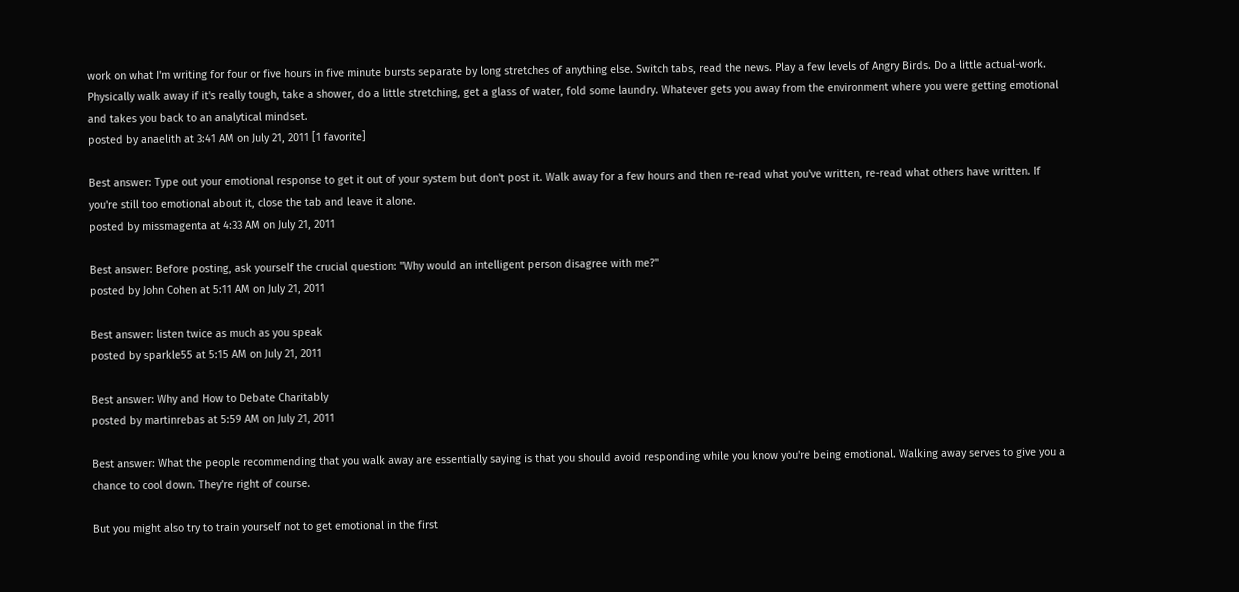work on what I'm writing for four or five hours in five minute bursts separate by long stretches of anything else. Switch tabs, read the news. Play a few levels of Angry Birds. Do a little actual-work. Physically walk away if it's really tough, take a shower, do a little stretching, get a glass of water, fold some laundry. Whatever gets you away from the environment where you were getting emotional and takes you back to an analytical mindset.
posted by anaelith at 3:41 AM on July 21, 2011 [1 favorite]

Best answer: Type out your emotional response to get it out of your system but don't post it. Walk away for a few hours and then re-read what you've written, re-read what others have written. If you're still too emotional about it, close the tab and leave it alone.
posted by missmagenta at 4:33 AM on July 21, 2011

Best answer: Before posting, ask yourself the crucial question: "Why would an intelligent person disagree with me?"
posted by John Cohen at 5:11 AM on July 21, 2011

Best answer: listen twice as much as you speak
posted by sparkle55 at 5:15 AM on July 21, 2011

Best answer: Why and How to Debate Charitably
posted by martinrebas at 5:59 AM on July 21, 2011

Best answer: What the people recommending that you walk away are essentially saying is that you should avoid responding while you know you're being emotional. Walking away serves to give you a chance to cool down. They're right of course.

But you might also try to train yourself not to get emotional in the first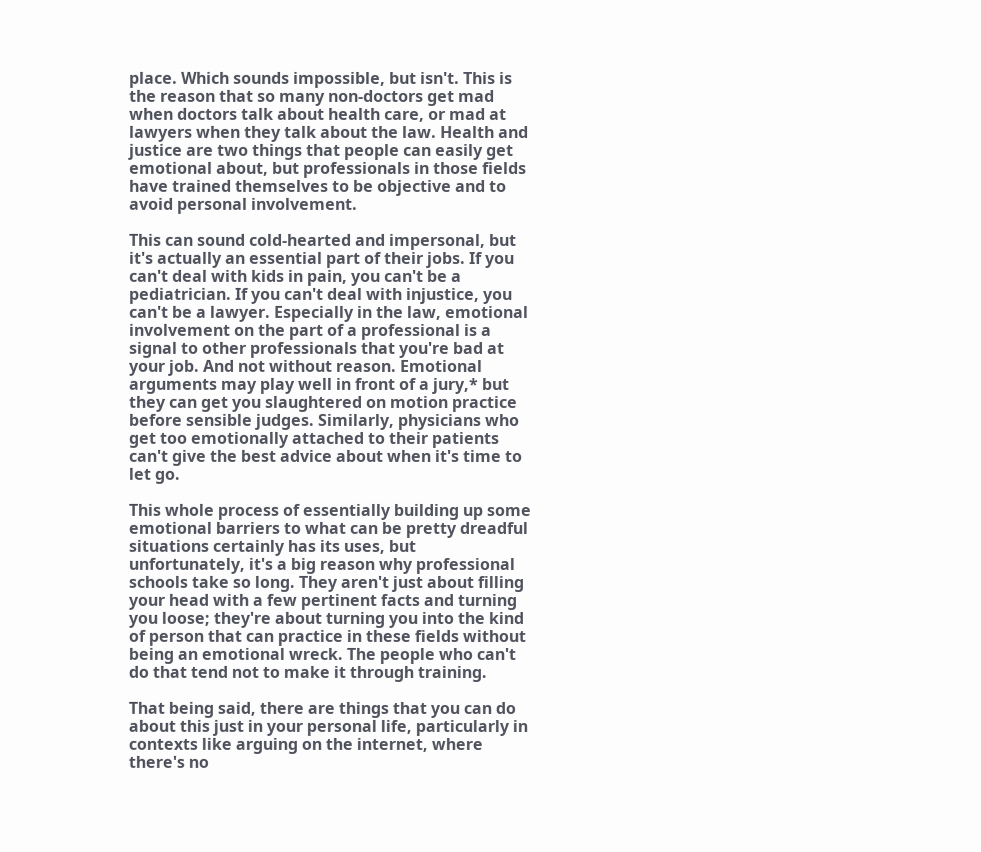place. Which sounds impossible, but isn't. This is the reason that so many non-doctors get mad when doctors talk about health care, or mad at lawyers when they talk about the law. Health and justice are two things that people can easily get emotional about, but professionals in those fields have trained themselves to be objective and to avoid personal involvement.

This can sound cold-hearted and impersonal, but it's actually an essential part of their jobs. If you can't deal with kids in pain, you can't be a pediatrician. If you can't deal with injustice, you can't be a lawyer. Especially in the law, emotional involvement on the part of a professional is a signal to other professionals that you're bad at your job. And not without reason. Emotional arguments may play well in front of a jury,* but they can get you slaughtered on motion practice before sensible judges. Similarly, physicians who get too emotionally attached to their patients can't give the best advice about when it's time to let go.

This whole process of essentially building up some emotional barriers to what can be pretty dreadful situations certainly has its uses, but unfortunately, it's a big reason why professional schools take so long. They aren't just about filling your head with a few pertinent facts and turning you loose; they're about turning you into the kind of person that can practice in these fields without being an emotional wreck. The people who can't do that tend not to make it through training.

That being said, there are things that you can do about this just in your personal life, particularly in contexts like arguing on the internet, where there's no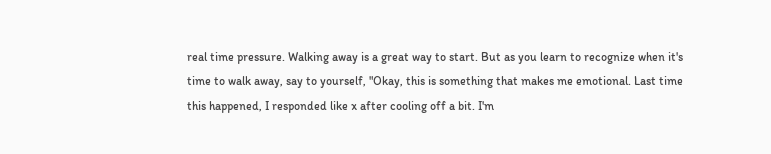real time pressure. Walking away is a great way to start. But as you learn to recognize when it's time to walk away, say to yourself, "Okay, this is something that makes me emotional. Last time this happened, I responded like x after cooling off a bit. I'm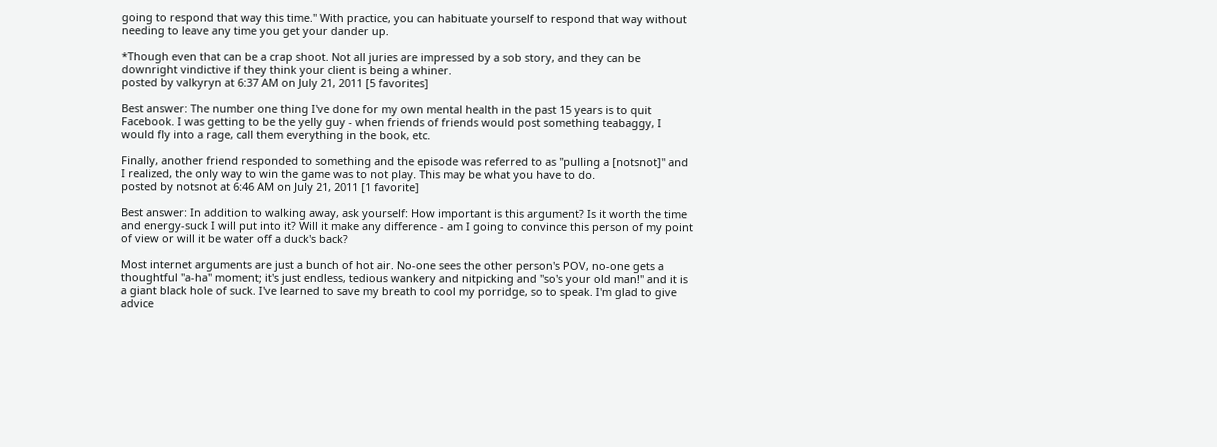going to respond that way this time." With practice, you can habituate yourself to respond that way without needing to leave any time you get your dander up.

*Though even that can be a crap shoot. Not all juries are impressed by a sob story, and they can be downright vindictive if they think your client is being a whiner.
posted by valkyryn at 6:37 AM on July 21, 2011 [5 favorites]

Best answer: The number one thing I've done for my own mental health in the past 15 years is to quit Facebook. I was getting to be the yelly guy - when friends of friends would post something teabaggy, I would fly into a rage, call them everything in the book, etc.

Finally, another friend responded to something and the episode was referred to as "pulling a [notsnot]" and I realized, the only way to win the game was to not play. This may be what you have to do.
posted by notsnot at 6:46 AM on July 21, 2011 [1 favorite]

Best answer: In addition to walking away, ask yourself: How important is this argument? Is it worth the time and energy-suck I will put into it? Will it make any difference - am I going to convince this person of my point of view or will it be water off a duck's back?

Most internet arguments are just a bunch of hot air. No-one sees the other person's POV, no-one gets a thoughtful "a-ha" moment; it's just endless, tedious wankery and nitpicking and "so's your old man!" and it is a giant black hole of suck. I've learned to save my breath to cool my porridge, so to speak. I'm glad to give advice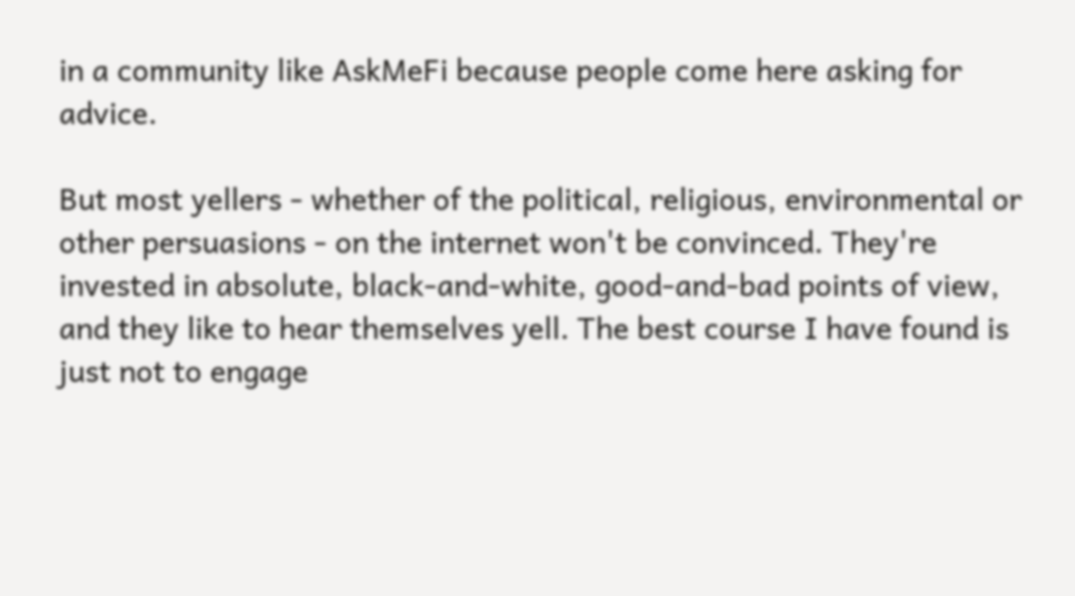in a community like AskMeFi because people come here asking for advice.

But most yellers - whether of the political, religious, environmental or other persuasions - on the internet won't be convinced. They're invested in absolute, black-and-white, good-and-bad points of view, and they like to hear themselves yell. The best course I have found is just not to engage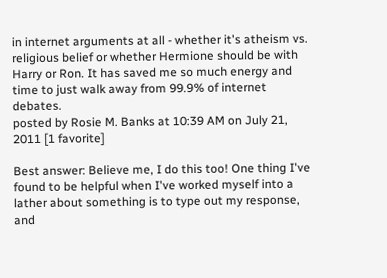in internet arguments at all - whether it's atheism vs. religious belief or whether Hermione should be with Harry or Ron. It has saved me so much energy and time to just walk away from 99.9% of internet debates.
posted by Rosie M. Banks at 10:39 AM on July 21, 2011 [1 favorite]

Best answer: Believe me, I do this too! One thing I've found to be helpful when I've worked myself into a lather about something is to type out my response, and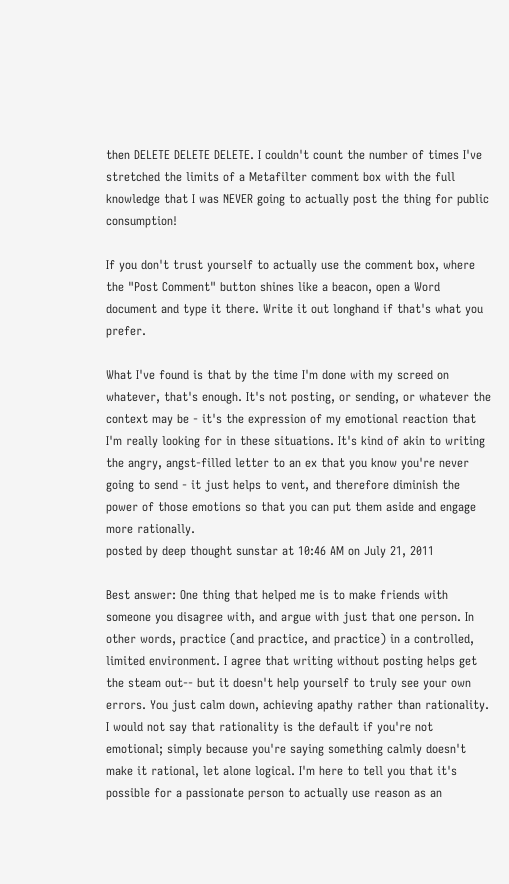then DELETE DELETE DELETE. I couldn't count the number of times I've stretched the limits of a Metafilter comment box with the full knowledge that I was NEVER going to actually post the thing for public consumption!

If you don't trust yourself to actually use the comment box, where the "Post Comment" button shines like a beacon, open a Word document and type it there. Write it out longhand if that's what you prefer.

What I've found is that by the time I'm done with my screed on whatever, that's enough. It's not posting, or sending, or whatever the context may be - it's the expression of my emotional reaction that I'm really looking for in these situations. It's kind of akin to writing the angry, angst-filled letter to an ex that you know you're never going to send - it just helps to vent, and therefore diminish the power of those emotions so that you can put them aside and engage more rationally.
posted by deep thought sunstar at 10:46 AM on July 21, 2011

Best answer: One thing that helped me is to make friends with someone you disagree with, and argue with just that one person. In other words, practice (and practice, and practice) in a controlled, limited environment. I agree that writing without posting helps get the steam out-- but it doesn't help yourself to truly see your own errors. You just calm down, achieving apathy rather than rationality. I would not say that rationality is the default if you're not emotional; simply because you're saying something calmly doesn't make it rational, let alone logical. I'm here to tell you that it's possible for a passionate person to actually use reason as an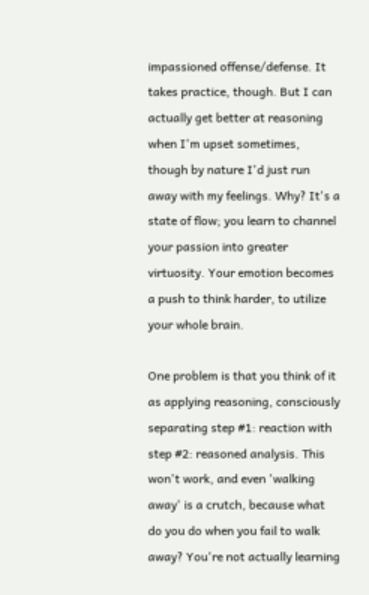impassioned offense/defense. It takes practice, though. But I can actually get better at reasoning when I'm upset sometimes, though by nature I'd just run away with my feelings. Why? It's a state of flow; you learn to channel your passion into greater virtuosity. Your emotion becomes a push to think harder, to utilize your whole brain.

One problem is that you think of it as applying reasoning, consciously separating step #1: reaction with step #2: reasoned analysis. This won't work, and even 'walking away' is a crutch, because what do you do when you fail to walk away? You're not actually learning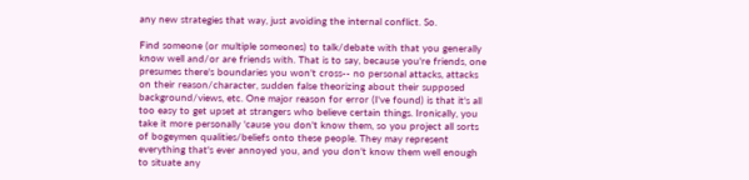any new strategies that way, just avoiding the internal conflict. So.

Find someone (or multiple someones) to talk/debate with that you generally know well and/or are friends with. That is to say, because you're friends, one presumes there's boundaries you won't cross-- no personal attacks, attacks on their reason/character, sudden false theorizing about their supposed background/views, etc. One major reason for error (I've found) is that it's all too easy to get upset at strangers who believe certain things. Ironically, you take it more personally 'cause you don't know them, so you project all sorts of bogeymen qualities/beliefs onto these people. They may represent everything that's ever annoyed you, and you don't know them well enough to situate any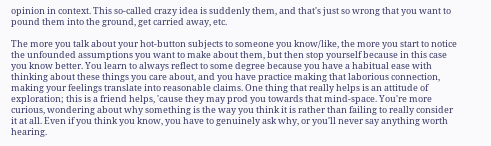opinion in context. This so-called crazy idea is suddenly them, and that's just so wrong that you want to pound them into the ground, get carried away, etc.

The more you talk about your hot-button subjects to someone you know/like, the more you start to notice the unfounded assumptions you want to make about them, but then stop yourself because in this case you know better. You learn to always reflect to some degree because you have a habitual ease with thinking about these things you care about, and you have practice making that laborious connection, making your feelings translate into reasonable claims. One thing that really helps is an attitude of exploration; this is a friend helps, 'cause they may prod you towards that mind-space. You're more curious, wondering about why something is the way you think it is rather than failing to really consider it at all. Even if you think you know, you have to genuinely ask why, or you'll never say anything worth hearing.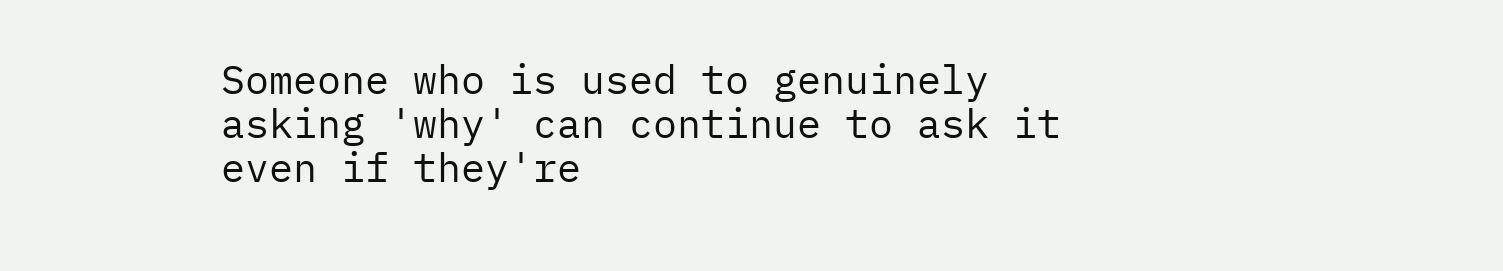Someone who is used to genuinely asking 'why' can continue to ask it even if they're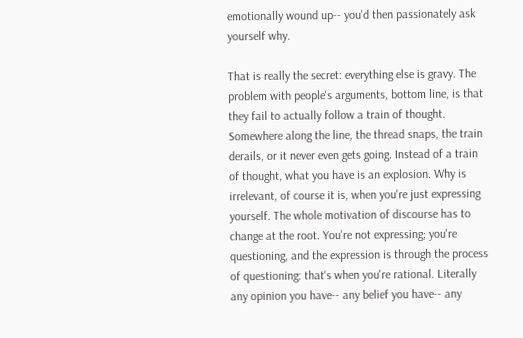emotionally wound up-- you'd then passionately ask yourself why.

That is really the secret: everything else is gravy. The problem with people's arguments, bottom line, is that they fail to actually follow a train of thought. Somewhere along the line, the thread snaps, the train derails, or it never even gets going. Instead of a train of thought, what you have is an explosion. Why is irrelevant, of course it is, when you're just expressing yourself. The whole motivation of discourse has to change at the root. You're not expressing; you're questioning, and the expression is through the process of questioning: that's when you're rational. Literally any opinion you have-- any belief you have-- any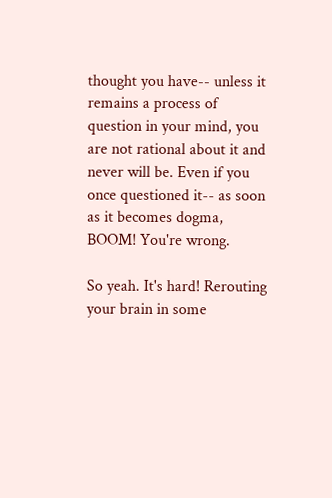thought you have-- unless it remains a process of question in your mind, you are not rational about it and never will be. Even if you once questioned it-- as soon as it becomes dogma, BOOM! You're wrong.

So yeah. It's hard! Rerouting your brain in some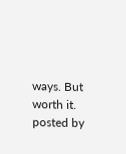ways. But worth it.
posted by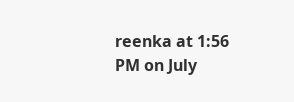reenka at 1:56 PM on July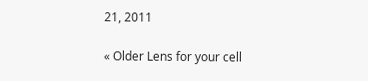21, 2011

« Older Lens for your cell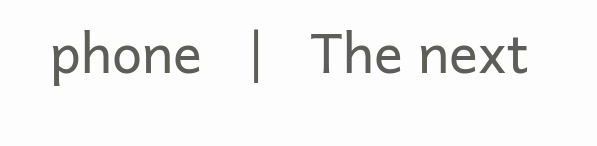phone   |   The next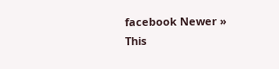facebook Newer »
This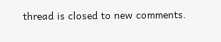thread is closed to new comments.